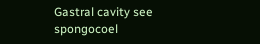Gastral cavity see spongocoel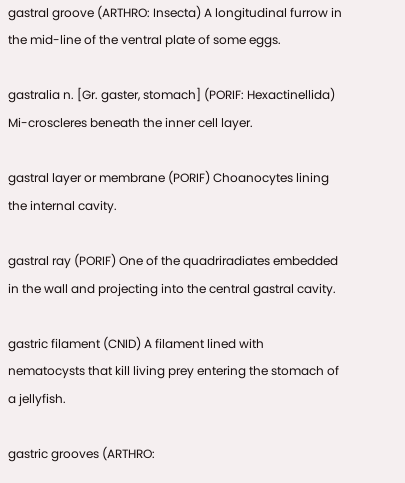gastral groove (ARTHRO: Insecta) A longitudinal furrow in the mid-line of the ventral plate of some eggs.

gastralia n. [Gr. gaster, stomach] (PORIF: Hexactinellida) Mi-croscleres beneath the inner cell layer.

gastral layer or membrane (PORIF) Choanocytes lining the internal cavity.

gastral ray (PORIF) One of the quadriradiates embedded in the wall and projecting into the central gastral cavity.

gastric filament (CNID) A filament lined with nematocysts that kill living prey entering the stomach of a jellyfish.

gastric grooves (ARTHRO: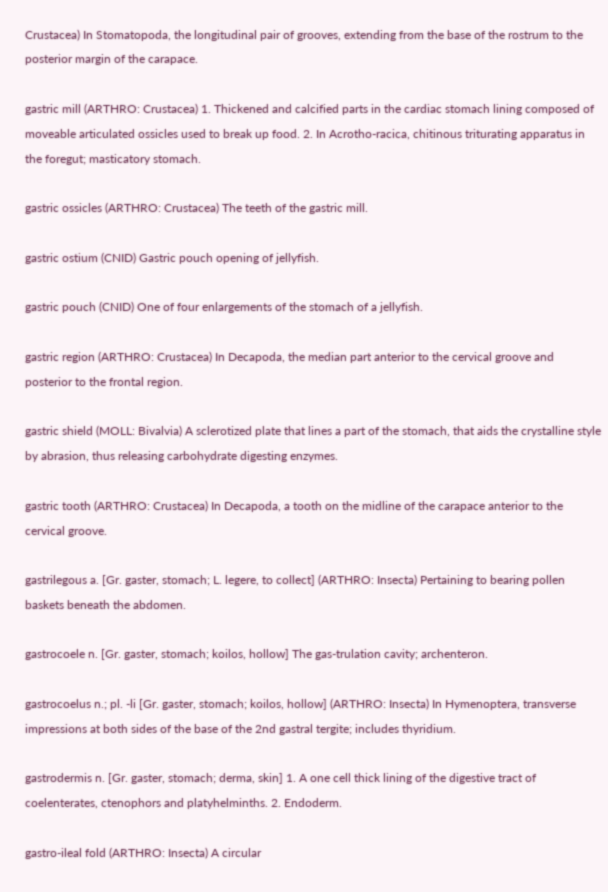Crustacea) In Stomatopoda, the longitudinal pair of grooves, extending from the base of the rostrum to the posterior margin of the carapace.

gastric mill (ARTHRO: Crustacea) 1. Thickened and calcified parts in the cardiac stomach lining composed of moveable articulated ossicles used to break up food. 2. In Acrotho-racica, chitinous triturating apparatus in the foregut; masticatory stomach.

gastric ossicles (ARTHRO: Crustacea) The teeth of the gastric mill.

gastric ostium (CNID) Gastric pouch opening of jellyfish.

gastric pouch (CNID) One of four enlargements of the stomach of a jellyfish.

gastric region (ARTHRO: Crustacea) In Decapoda, the median part anterior to the cervical groove and posterior to the frontal region.

gastric shield (MOLL: Bivalvia) A sclerotized plate that lines a part of the stomach, that aids the crystalline style by abrasion, thus releasing carbohydrate digesting enzymes.

gastric tooth (ARTHRO: Crustacea) In Decapoda, a tooth on the midline of the carapace anterior to the cervical groove.

gastrilegous a. [Gr. gaster, stomach; L. legere, to collect] (ARTHRO: Insecta) Pertaining to bearing pollen baskets beneath the abdomen.

gastrocoele n. [Gr. gaster, stomach; koilos, hollow] The gas-trulation cavity; archenteron.

gastrocoelus n.; pl. -li [Gr. gaster, stomach; koilos, hollow] (ARTHRO: Insecta) In Hymenoptera, transverse impressions at both sides of the base of the 2nd gastral tergite; includes thyridium.

gastrodermis n. [Gr. gaster, stomach; derma, skin] 1. A one cell thick lining of the digestive tract of coelenterates, ctenophors and platyhelminths. 2. Endoderm.

gastro-ileal fold (ARTHRO: Insecta) A circular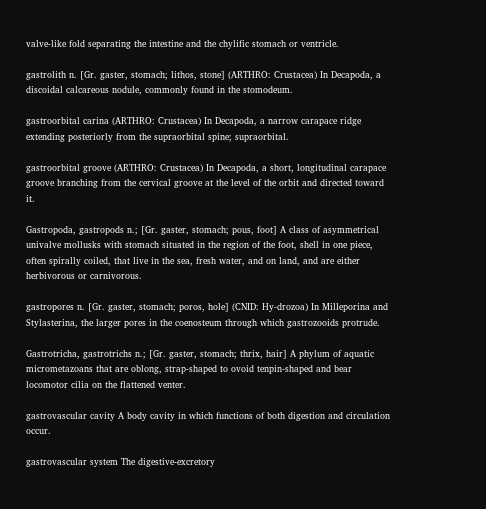valve-like fold separating the intestine and the chylific stomach or ventricle.

gastrolith n. [Gr. gaster, stomach; lithos, stone] (ARTHRO: Crustacea) In Decapoda, a discoidal calcareous nodule, commonly found in the stomodeum.

gastroorbital carina (ARTHRO: Crustacea) In Decapoda, a narrow carapace ridge extending posteriorly from the supraorbital spine; supraorbital.

gastroorbital groove (ARTHRO: Crustacea) In Decapoda, a short, longitudinal carapace groove branching from the cervical groove at the level of the orbit and directed toward it.

Gastropoda, gastropods n.; [Gr. gaster, stomach; pous, foot] A class of asymmetrical univalve mollusks with stomach situated in the region of the foot, shell in one piece, often spirally coiled, that live in the sea, fresh water, and on land, and are either herbivorous or carnivorous.

gastropores n. [Gr. gaster, stomach; poros, hole] (CNID: Hy-drozoa) In Milleporina and Stylasterina, the larger pores in the coenosteum through which gastrozooids protrude.

Gastrotricha, gastrotrichs n.; [Gr. gaster, stomach; thrix, hair] A phylum of aquatic micrometazoans that are oblong, strap-shaped to ovoid tenpin-shaped and bear locomotor cilia on the flattened venter.

gastrovascular cavity A body cavity in which functions of both digestion and circulation occur.

gastrovascular system The digestive-excretory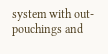system with out-pouchings and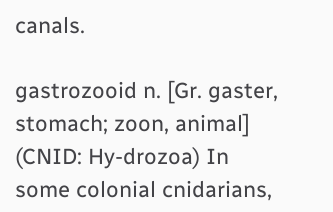canals.

gastrozooid n. [Gr. gaster, stomach; zoon, animal] (CNID: Hy-drozoa) In some colonial cnidarians,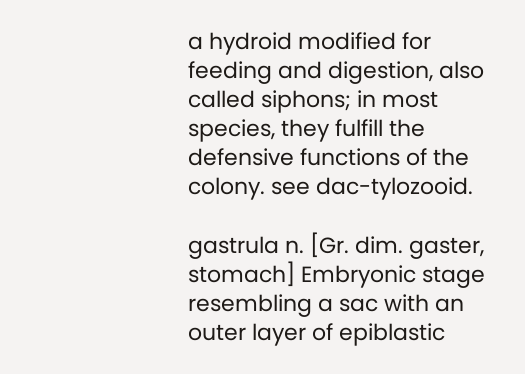a hydroid modified for feeding and digestion, also called siphons; in most species, they fulfill the defensive functions of the colony. see dac-tylozooid.

gastrula n. [Gr. dim. gaster, stomach] Embryonic stage resembling a sac with an outer layer of epiblastic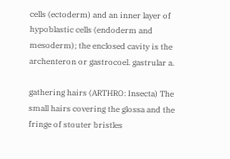cells (ectoderm) and an inner layer of hypoblastic cells (endoderm and mesoderm); the enclosed cavity is the archenteron or gastrocoel. gastrular a.

gathering hairs (ARTHRO: Insecta) The small hairs covering the glossa and the fringe of stouter bristles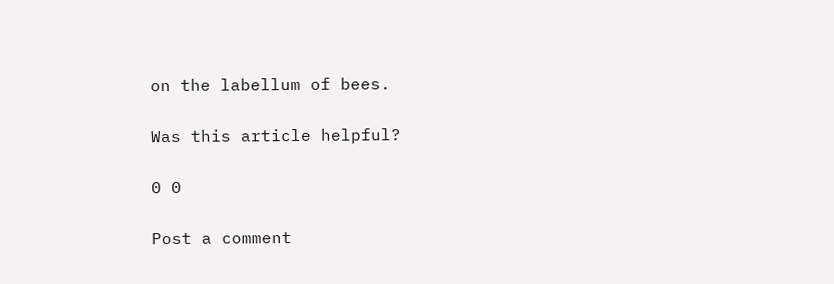on the labellum of bees.

Was this article helpful?

0 0

Post a comment